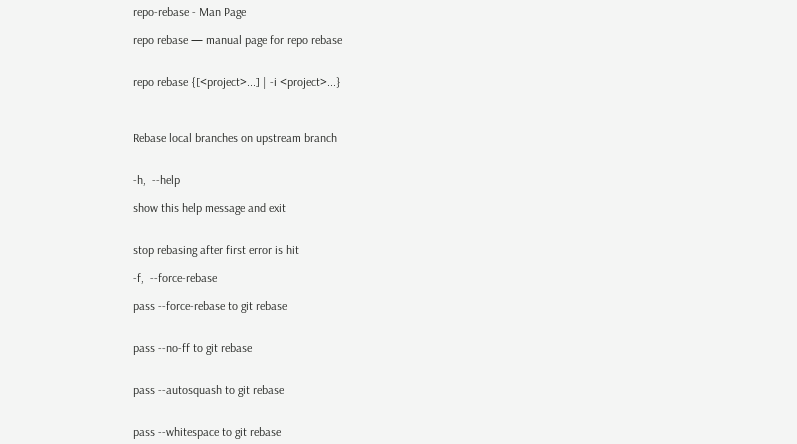repo-rebase - Man Page

repo rebase — manual page for repo rebase


repo rebase {[<project>...] | -i <project>...}



Rebase local branches on upstream branch


-h,  --help

show this help message and exit


stop rebasing after first error is hit

-f,  --force-rebase

pass --force-rebase to git rebase


pass --no-ff to git rebase


pass --autosquash to git rebase


pass --whitespace to git rebase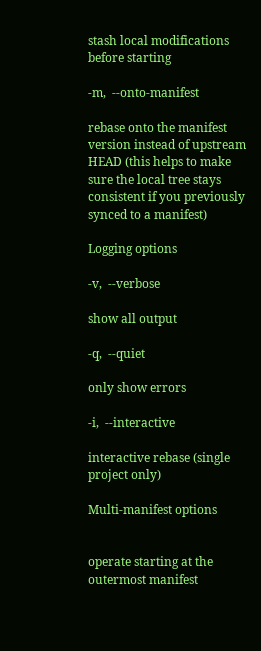stash local modifications before starting

-m,  --onto-manifest

rebase onto the manifest version instead of upstream HEAD (this helps to make sure the local tree stays consistent if you previously synced to a manifest)

Logging options

-v,  --verbose

show all output

-q,  --quiet

only show errors

-i,  --interactive

interactive rebase (single project only)

Multi-manifest options


operate starting at the outermost manifest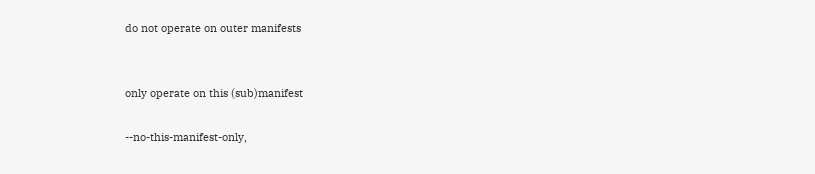do not operate on outer manifests


only operate on this (sub)manifest

--no-this-manifest-only,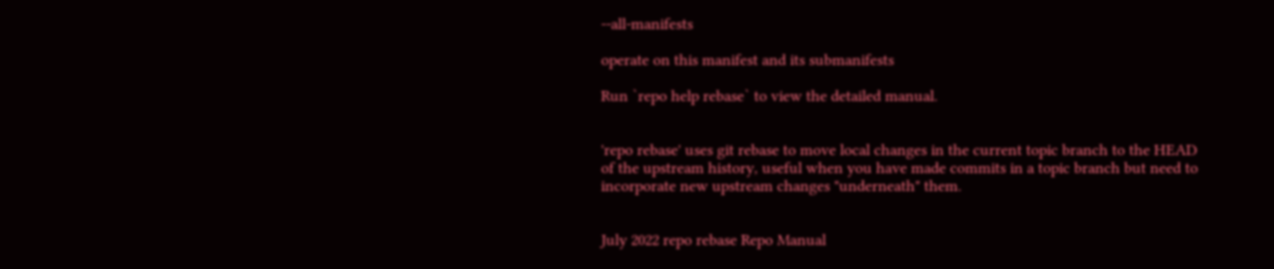--all-manifests

operate on this manifest and its submanifests

Run `repo help rebase` to view the detailed manual.


'repo rebase' uses git rebase to move local changes in the current topic branch to the HEAD of the upstream history, useful when you have made commits in a topic branch but need to incorporate new upstream changes "underneath" them.


July 2022 repo rebase Repo Manual